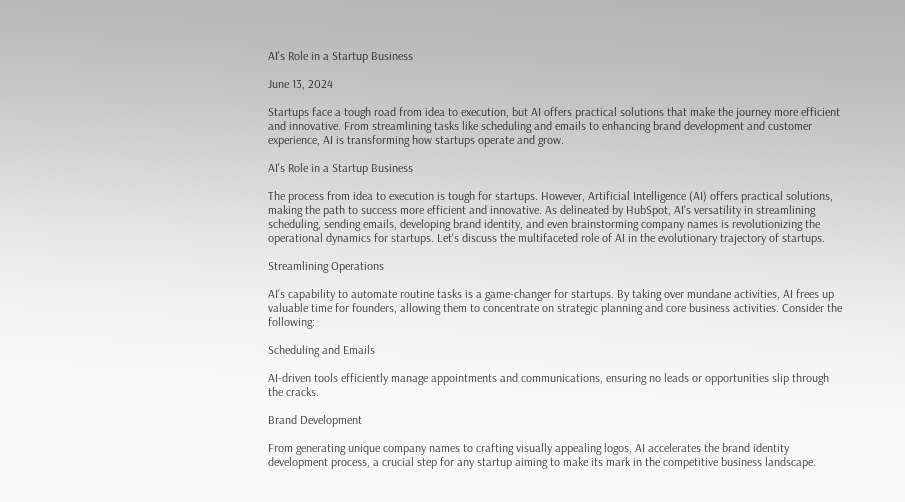AI's Role in a Startup Business

June 13, 2024

Startups face a tough road from idea to execution, but AI offers practical solutions that make the journey more efficient and innovative. From streamlining tasks like scheduling and emails to enhancing brand development and customer experience, AI is transforming how startups operate and grow.

AI's Role in a Startup Business

The process from idea to execution is tough for startups. However, Artificial Intelligence (AI) offers practical solutions, making the path to success more efficient and innovative. As delineated by HubSpot, AI's versatility in streamlining scheduling, sending emails, developing brand identity, and even brainstorming company names is revolutionizing the operational dynamics for startups. Let's discuss the multifaceted role of AI in the evolutionary trajectory of startups.

Streamlining Operations

AI's capability to automate routine tasks is a game-changer for startups. By taking over mundane activities, AI frees up valuable time for founders, allowing them to concentrate on strategic planning and core business activities. Consider the following:

Scheduling and Emails

AI-driven tools efficiently manage appointments and communications, ensuring no leads or opportunities slip through the cracks.

Brand Development

From generating unique company names to crafting visually appealing logos, AI accelerates the brand identity development process, a crucial step for any startup aiming to make its mark in the competitive business landscape.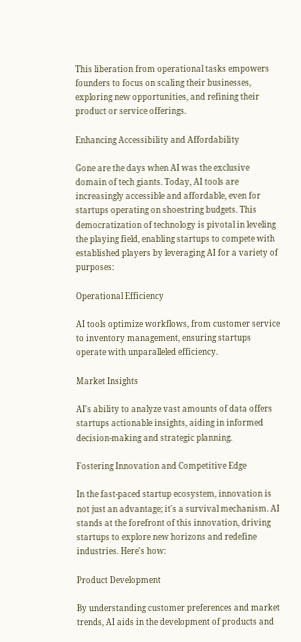This liberation from operational tasks empowers founders to focus on scaling their businesses, exploring new opportunities, and refining their product or service offerings.

Enhancing Accessibility and Affordability

Gone are the days when AI was the exclusive domain of tech giants. Today, AI tools are increasingly accessible and affordable, even for startups operating on shoestring budgets. This democratization of technology is pivotal in leveling the playing field, enabling startups to compete with established players by leveraging AI for a variety of purposes:

Operational Efficiency

AI tools optimize workflows, from customer service to inventory management, ensuring startups operate with unparalleled efficiency.

Market Insights

AI's ability to analyze vast amounts of data offers startups actionable insights, aiding in informed decision-making and strategic planning.

Fostering Innovation and Competitive Edge

In the fast-paced startup ecosystem, innovation is not just an advantage; it's a survival mechanism. AI stands at the forefront of this innovation, driving startups to explore new horizons and redefine industries. Here's how:

Product Development

By understanding customer preferences and market trends, AI aids in the development of products and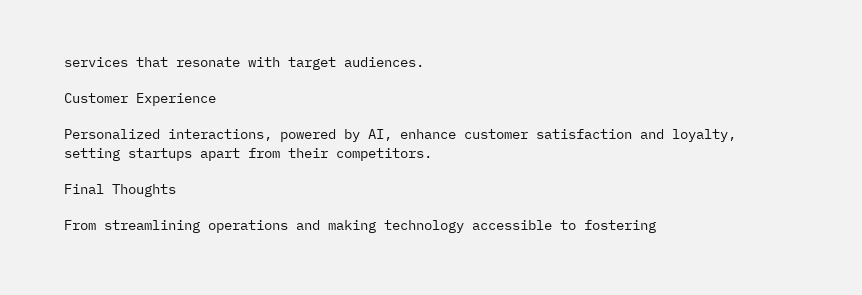services that resonate with target audiences.

Customer Experience

Personalized interactions, powered by AI, enhance customer satisfaction and loyalty, setting startups apart from their competitors.

Final Thoughts

From streamlining operations and making technology accessible to fostering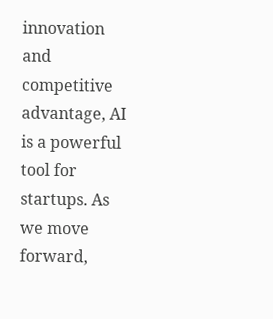innovation and competitive advantage, AI is a powerful tool for startups. As we move forward,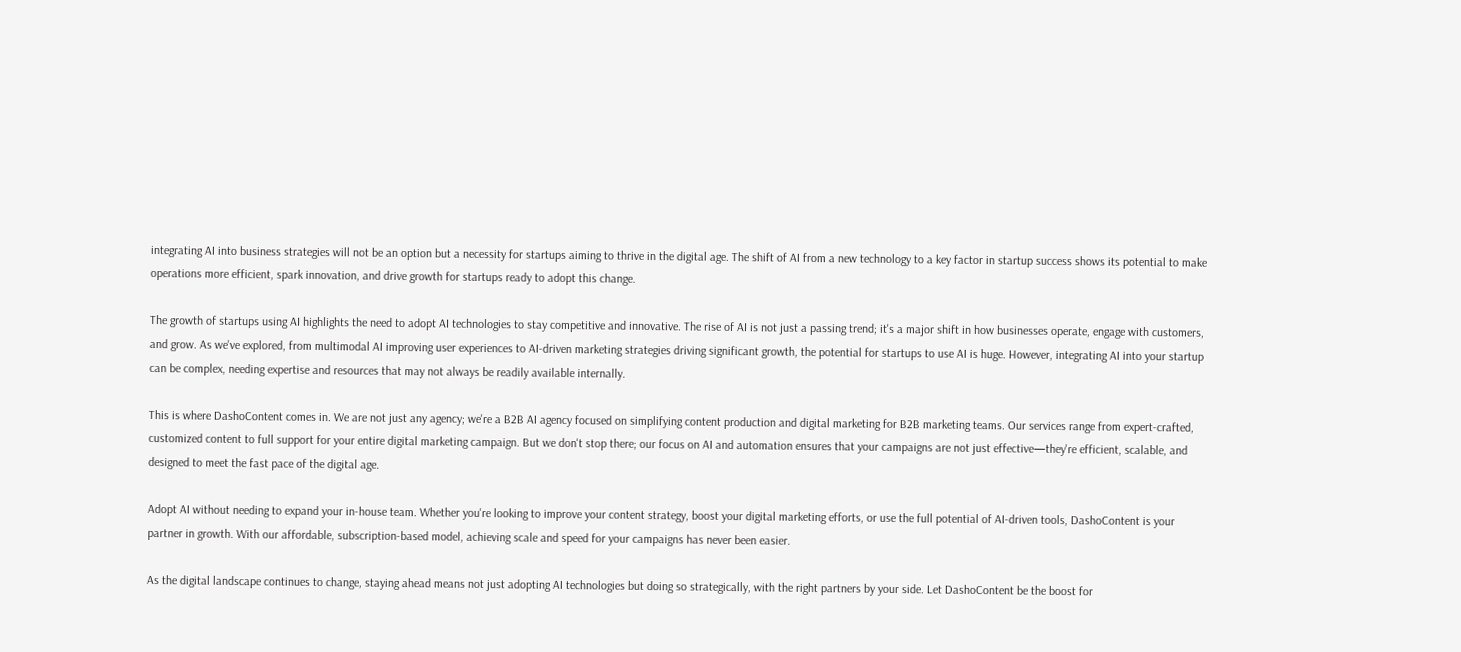integrating AI into business strategies will not be an option but a necessity for startups aiming to thrive in the digital age. The shift of AI from a new technology to a key factor in startup success shows its potential to make operations more efficient, spark innovation, and drive growth for startups ready to adopt this change.

The growth of startups using AI highlights the need to adopt AI technologies to stay competitive and innovative. The rise of AI is not just a passing trend; it's a major shift in how businesses operate, engage with customers, and grow. As we've explored, from multimodal AI improving user experiences to AI-driven marketing strategies driving significant growth, the potential for startups to use AI is huge. However, integrating AI into your startup can be complex, needing expertise and resources that may not always be readily available internally.

This is where DashoContent comes in. We are not just any agency; we're a B2B AI agency focused on simplifying content production and digital marketing for B2B marketing teams. Our services range from expert-crafted, customized content to full support for your entire digital marketing campaign. But we don't stop there; our focus on AI and automation ensures that your campaigns are not just effective—they're efficient, scalable, and designed to meet the fast pace of the digital age.

Adopt AI without needing to expand your in-house team. Whether you're looking to improve your content strategy, boost your digital marketing efforts, or use the full potential of AI-driven tools, DashoContent is your partner in growth. With our affordable, subscription-based model, achieving scale and speed for your campaigns has never been easier.

As the digital landscape continues to change, staying ahead means not just adopting AI technologies but doing so strategically, with the right partners by your side. Let DashoContent be the boost for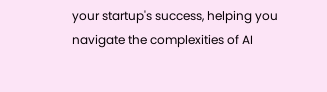your startup's success, helping you navigate the complexities of AI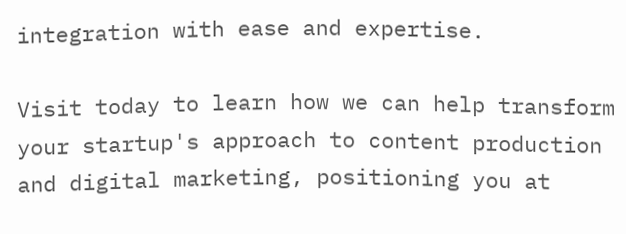integration with ease and expertise.

Visit today to learn how we can help transform your startup's approach to content production and digital marketing, positioning you at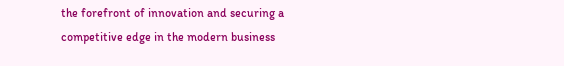the forefront of innovation and securing a competitive edge in the modern business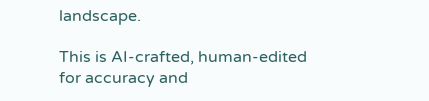landscape.

This is AI-crafted, human-edited for accuracy and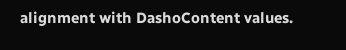alignment with DashoContent values.